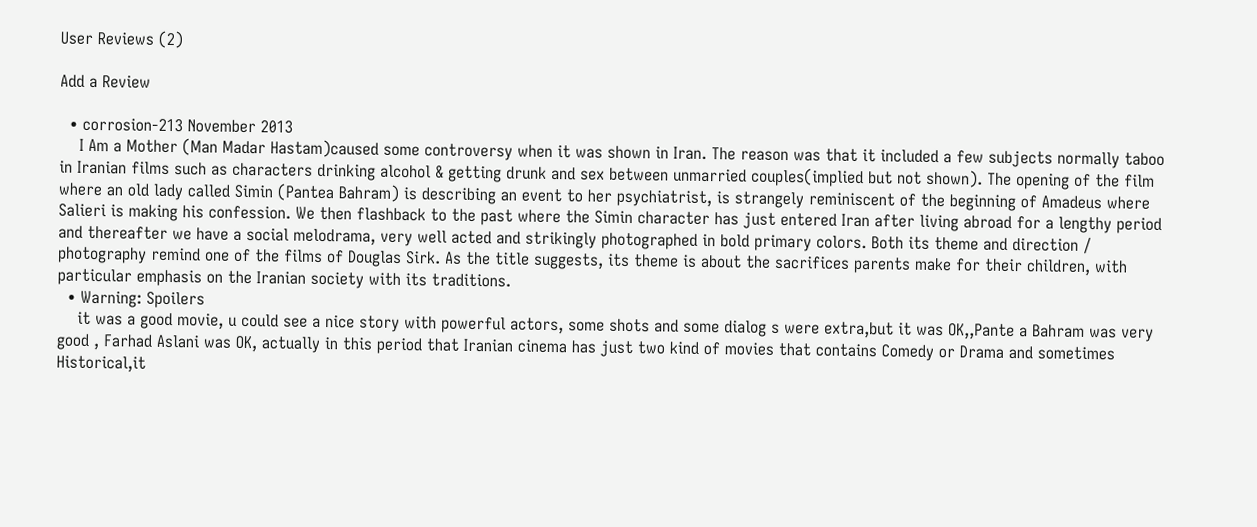User Reviews (2)

Add a Review

  • corrosion-213 November 2013
    I Am a Mother (Man Madar Hastam)caused some controversy when it was shown in Iran. The reason was that it included a few subjects normally taboo in Iranian films such as characters drinking alcohol & getting drunk and sex between unmarried couples(implied but not shown). The opening of the film where an old lady called Simin (Pantea Bahram) is describing an event to her psychiatrist, is strangely reminiscent of the beginning of Amadeus where Salieri is making his confession. We then flashback to the past where the Simin character has just entered Iran after living abroad for a lengthy period and thereafter we have a social melodrama, very well acted and strikingly photographed in bold primary colors. Both its theme and direction / photography remind one of the films of Douglas Sirk. As the title suggests, its theme is about the sacrifices parents make for their children, with particular emphasis on the Iranian society with its traditions.
  • Warning: Spoilers
    it was a good movie, u could see a nice story with powerful actors, some shots and some dialog s were extra,but it was OK,,Pante a Bahram was very good , Farhad Aslani was OK, actually in this period that Iranian cinema has just two kind of movies that contains Comedy or Drama and sometimes Historical,it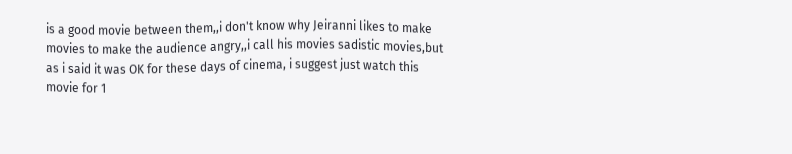is a good movie between them,,i don't know why Jeiranni likes to make movies to make the audience angry,,i call his movies sadistic movies,but as i said it was OK for these days of cinema, i suggest just watch this movie for 1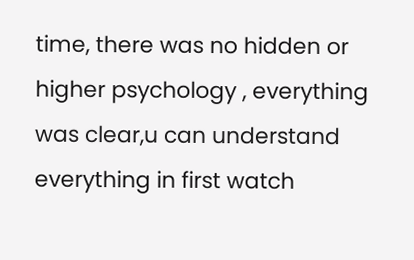time, there was no hidden or higher psychology , everything was clear,u can understand everything in first watch